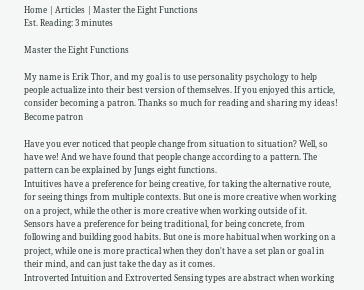Home | Articles | Master the Eight Functions
Est. Reading: 3 minutes

Master the Eight Functions

My name is Erik Thor, and my goal is to use personality psychology to help people actualize into their best version of themselves. If you enjoyed this article, consider becoming a patron. Thanks so much for reading and sharing my ideas!
Become patron

Have you ever noticed that people change from situation to situation? Well, so have we! And we have found that people change according to a pattern. The pattern can be explained by Jungs eight functions.
Intuitives have a preference for being creative, for taking the alternative route, for seeing things from multiple contexts. But one is more creative when working on a project, while the other is more creative when working outside of it.
Sensors have a preference for being traditional, for being concrete, from following and building good habits. But one is more habitual when working on a project, while one is more practical when they don't have a set plan or goal in their mind, and can just take the day as it comes.
Introverted Intuition and Extroverted Sensing types are abstract when working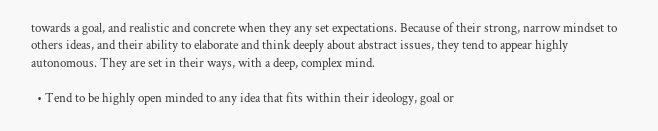towards a goal, and realistic and concrete when they any set expectations. Because of their strong, narrow mindset to others ideas, and their ability to elaborate and think deeply about abstract issues, they tend to appear highly autonomous. They are set in their ways, with a deep, complex mind.

  • Tend to be highly open minded to any idea that fits within their ideology, goal or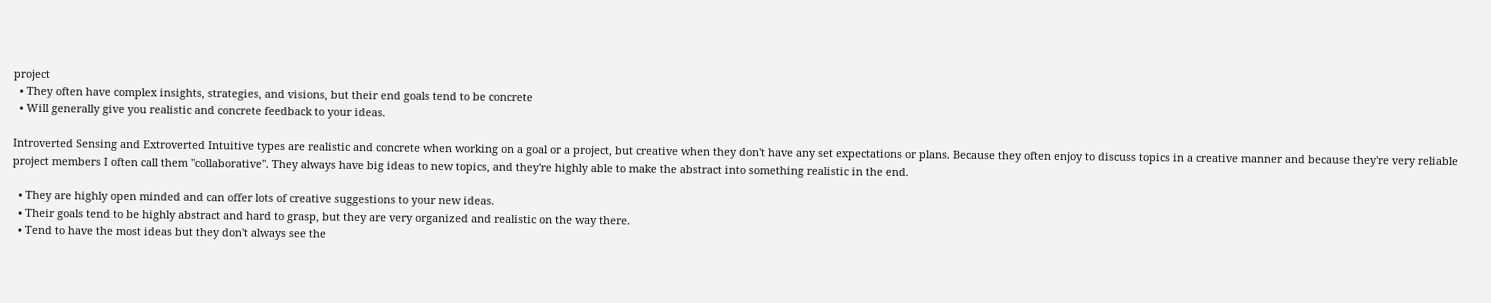project
  • They often have complex insights, strategies, and visions, but their end goals tend to be concrete
  • Will generally give you realistic and concrete feedback to your ideas.

Introverted Sensing and Extroverted Intuitive types are realistic and concrete when working on a goal or a project, but creative when they don't have any set expectations or plans. Because they often enjoy to discuss topics in a creative manner and because they're very reliable project members I often call them "collaborative". They always have big ideas to new topics, and they're highly able to make the abstract into something realistic in the end.

  • They are highly open minded and can offer lots of creative suggestions to your new ideas.
  • Their goals tend to be highly abstract and hard to grasp, but they are very organized and realistic on the way there.
  • Tend to have the most ideas but they don't always see the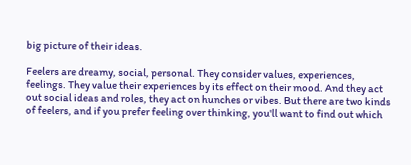big picture of their ideas.

Feelers are dreamy, social, personal. They consider values, experiences, feelings. They value their experiences by its effect on their mood. And they act out social ideas and roles, they act on hunches or vibes. But there are two kinds of feelers, and if you prefer feeling over thinking, you'll want to find out which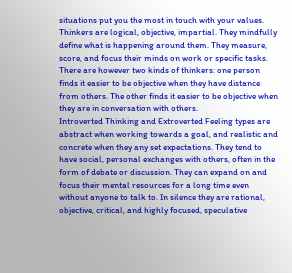situations put you the most in touch with your values.
Thinkers are logical, objective, impartial. They mindfully define what is happening around them. They measure, score, and focus their minds on work or specific tasks. There are however two kinds of thinkers: one person finds it easier to be objective when they have distance from others. The other finds it easier to be objective when they are in conversation with others.
Introverted Thinking and Extroverted Feeling types are abstract when working towards a goal, and realistic and concrete when they any set expectations. They tend to have social, personal exchanges with others, often in the form of debate or discussion. They can expand on and focus their mental resources for a long time even without anyone to talk to. In silence they are rational, objective, critical, and highly focused, speculative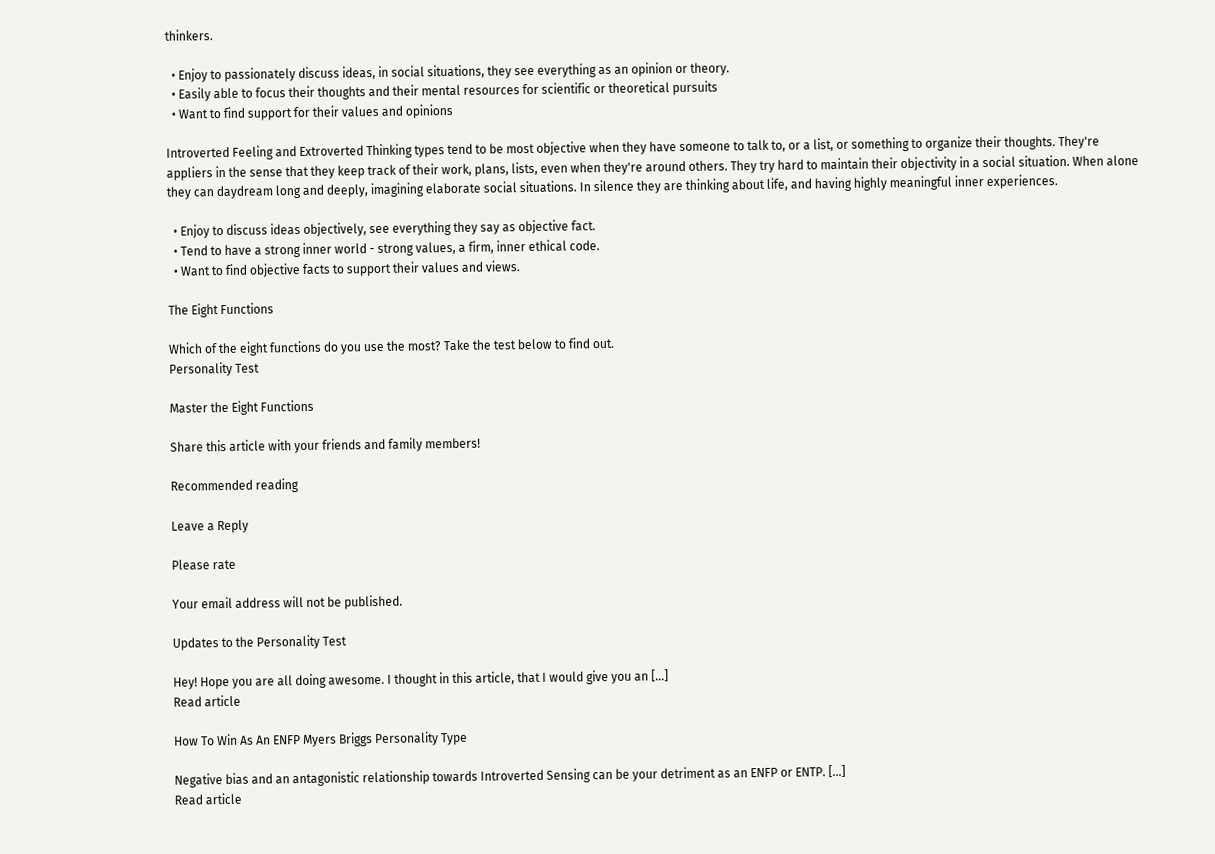thinkers.

  • Enjoy to passionately discuss ideas, in social situations, they see everything as an opinion or theory.
  • Easily able to focus their thoughts and their mental resources for scientific or theoretical pursuits
  • Want to find support for their values and opinions

Introverted Feeling and Extroverted Thinking types tend to be most objective when they have someone to talk to, or a list, or something to organize their thoughts. They're appliers in the sense that they keep track of their work, plans, lists, even when they're around others. They try hard to maintain their objectivity in a social situation. When alone they can daydream long and deeply, imagining elaborate social situations. In silence they are thinking about life, and having highly meaningful inner experiences.

  • Enjoy to discuss ideas objectively, see everything they say as objective fact.
  • Tend to have a strong inner world - strong values, a firm, inner ethical code.
  • Want to find objective facts to support their values and views.

The Eight Functions

Which of the eight functions do you use the most? Take the test below to find out.
Personality Test

Master the Eight Functions

Share this article with your friends and family members!

Recommended reading

Leave a Reply

Please rate

Your email address will not be published.

Updates to the Personality Test

Hey! Hope you are all doing awesome. I thought in this article, that I would give you an […]
Read article

How To Win As An ENFP Myers Briggs Personality Type

Negative bias and an antagonistic relationship towards Introverted Sensing can be your detriment as an ENFP or ENTP. […]
Read article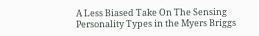A Less Biased Take On The Sensing Personality Types in the Myers Briggs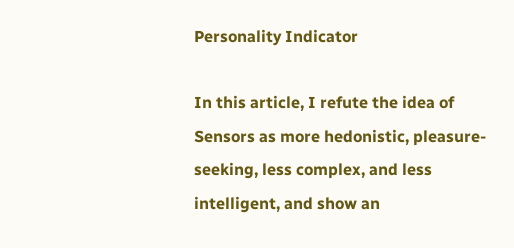Personality Indicator

In this article, I refute the idea of Sensors as more hedonistic, pleasure-seeking, less complex, and less intelligent, and show an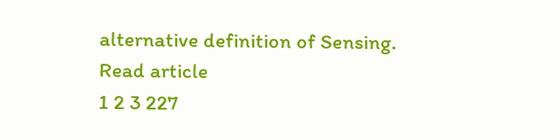alternative definition of Sensing.
Read article
1 2 3 227